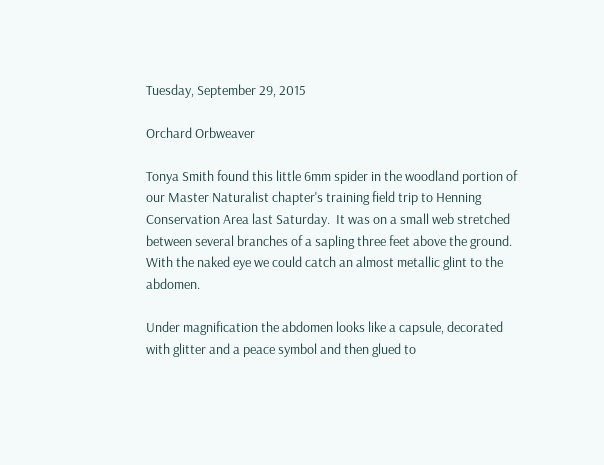Tuesday, September 29, 2015

Orchard Orbweaver

Tonya Smith found this little 6mm spider in the woodland portion of our Master Naturalist chapter's training field trip to Henning Conservation Area last Saturday.  It was on a small web stretched between several branches of a sapling three feet above the ground.  With the naked eye we could catch an almost metallic glint to the abdomen.

Under magnification the abdomen looks like a capsule, decorated with glitter and a peace symbol and then glued to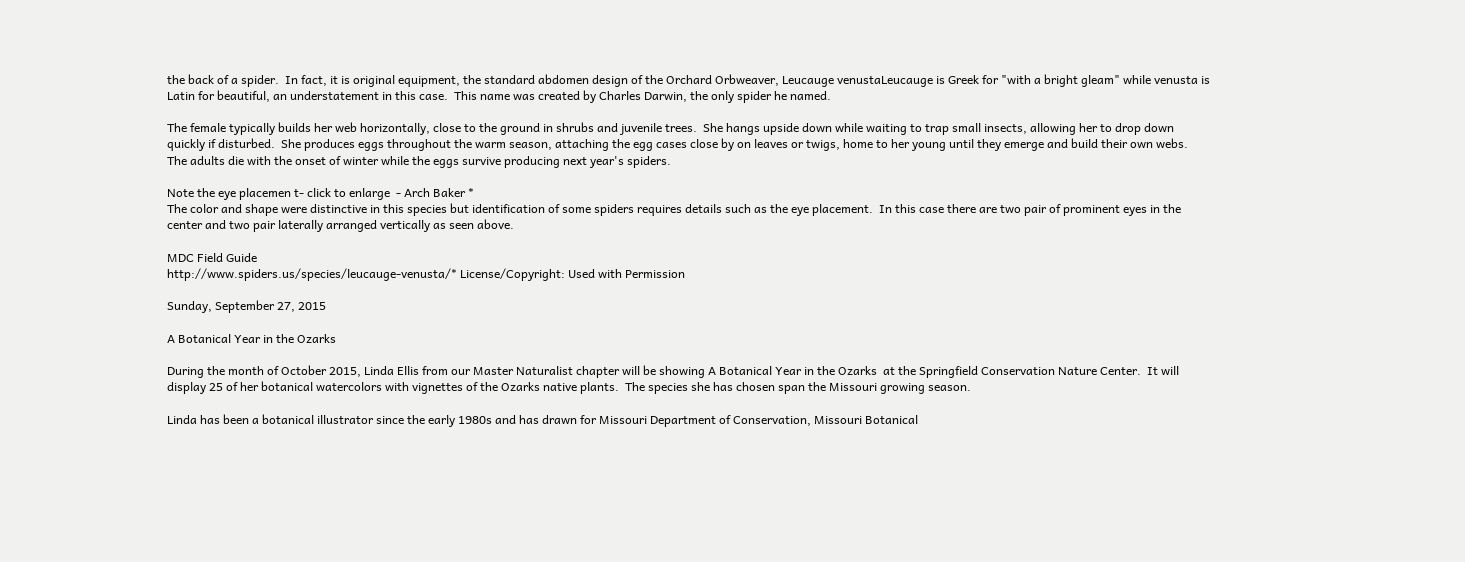the back of a spider.  In fact, it is original equipment, the standard abdomen design of the Orchard Orbweaver, Leucauge venustaLeucauge is Greek for "with a bright gleam" while venusta is Latin for beautiful, an understatement in this case.  This name was created by Charles Darwin, the only spider he named.

The female typically builds her web horizontally, close to the ground in shrubs and juvenile trees.  She hangs upside down while waiting to trap small insects, allowing her to drop down quickly if disturbed.  She produces eggs throughout the warm season, attaching the egg cases close by on leaves or twigs, home to her young until they emerge and build their own webs.  The adults die with the onset of winter while the eggs survive producing next year's spiders.

Note the eye placemen t- click to enlarge  - Arch Baker *
The color and shape were distinctive in this species but identification of some spiders requires details such as the eye placement.  In this case there are two pair of prominent eyes in the center and two pair laterally arranged vertically as seen above.

MDC Field Guide
http://www.spiders.us/species/leucauge-venusta/* License/Copyright: Used with Permission

Sunday, September 27, 2015

A Botanical Year in the Ozarks

During the month of October 2015, Linda Ellis from our Master Naturalist chapter will be showing A Botanical Year in the Ozarks  at the Springfield Conservation Nature Center.  It will display 25 of her botanical watercolors with vignettes of the Ozarks native plants.  The species she has chosen span the Missouri growing season.

Linda has been a botanical illustrator since the early 1980s and has drawn for Missouri Department of Conservation, Missouri Botanical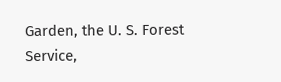Garden, the U. S. Forest Service,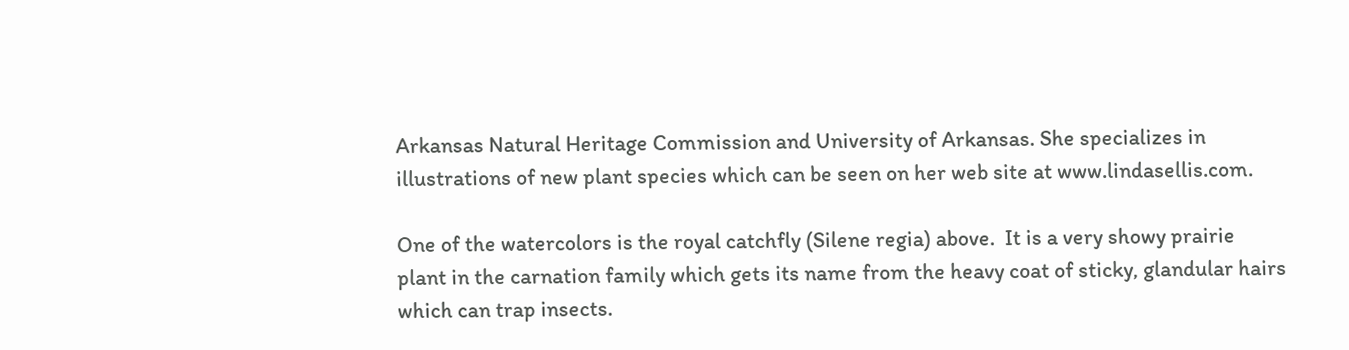Arkansas Natural Heritage Commission and University of Arkansas. She specializes in illustrations of new plant species which can be seen on her web site at www.lindasellis.com.

One of the watercolors is the royal catchfly (Silene regia) above.  It is a very showy prairie plant in the carnation family which gets its name from the heavy coat of sticky, glandular hairs which can trap insects.